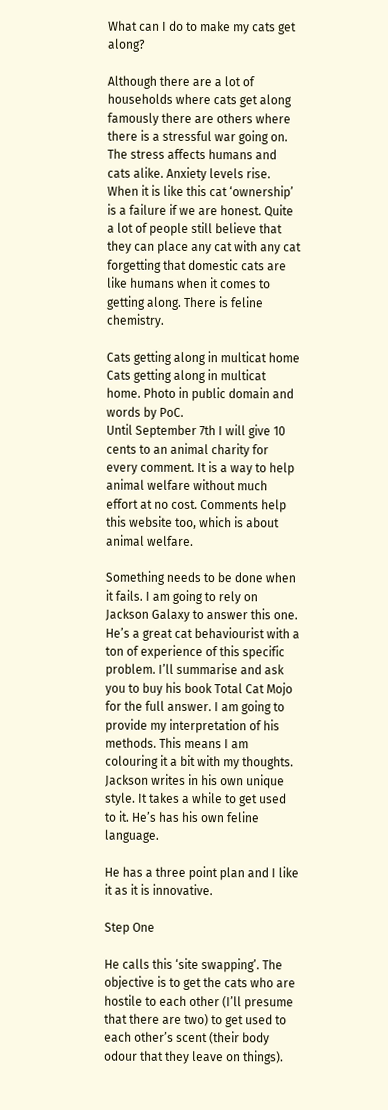What can I do to make my cats get along?

Although there are a lot of households where cats get along famously there are others where there is a stressful war going on. The stress affects humans and cats alike. Anxiety levels rise. When it is like this cat ‘ownership’ is a failure if we are honest. Quite a lot of people still believe that they can place any cat with any cat forgetting that domestic cats are like humans when it comes to getting along. There is feline chemistry.

Cats getting along in multicat home
Cats getting along in multicat home. Photo in public domain and words by PoC.
Until September 7th I will give 10 cents to an animal charity for every comment. It is a way to help animal welfare without much effort at no cost. Comments help this website too, which is about animal welfare.

Something needs to be done when it fails. I am going to rely on Jackson Galaxy to answer this one. He’s a great cat behaviourist with a ton of experience of this specific problem. I’ll summarise and ask you to buy his book Total Cat Mojo for the full answer. I am going to provide my interpretation of his methods. This means I am colouring it a bit with my thoughts. Jackson writes in his own unique style. It takes a while to get used to it. He’s has his own feline language.

He has a three point plan and I like it as it is innovative.

Step One

He calls this ‘site swapping’. The objective is to get the cats who are hostile to each other (I’ll presume that there are two) to get used to each other’s scent (their body odour that they leave on things).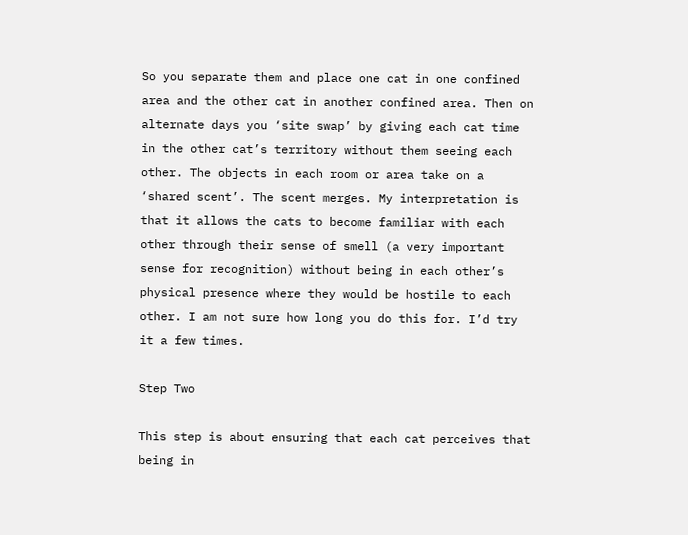So you separate them and place one cat in one confined area and the other cat in another confined area. Then on alternate days you ‘site swap’ by giving each cat time in the other cat’s territory without them seeing each other. The objects in each room or area take on a ‘shared scent’. The scent merges. My interpretation is that it allows the cats to become familiar with each other through their sense of smell (a very important sense for recognition) without being in each other’s physical presence where they would be hostile to each other. I am not sure how long you do this for. I’d try it a few times.

Step Two

This step is about ensuring that each cat perceives that being in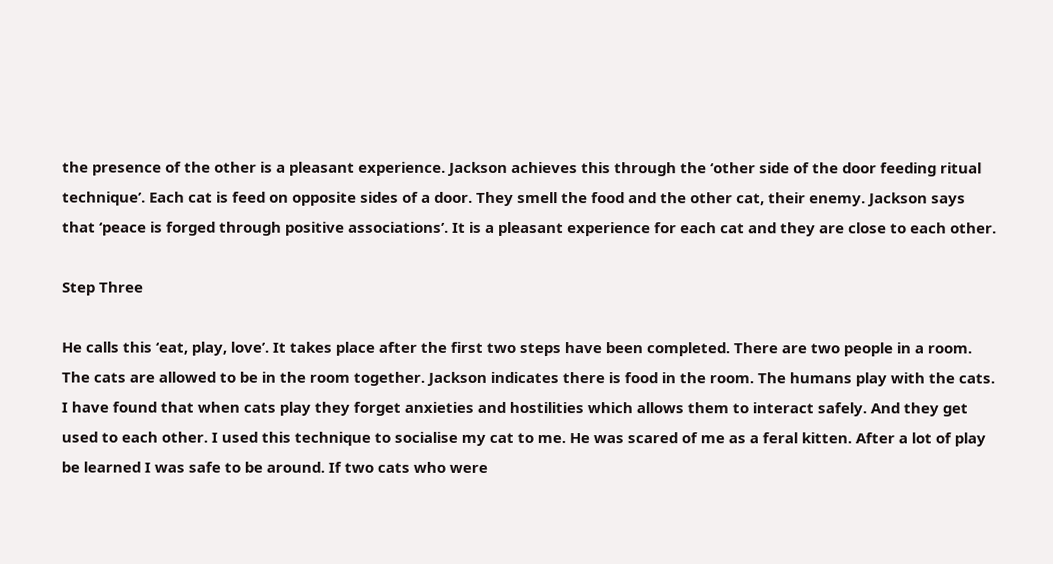the presence of the other is a pleasant experience. Jackson achieves this through the ‘other side of the door feeding ritual technique’. Each cat is feed on opposite sides of a door. They smell the food and the other cat, their enemy. Jackson says that ‘peace is forged through positive associations’. It is a pleasant experience for each cat and they are close to each other.

Step Three

He calls this ‘eat, play, love’. It takes place after the first two steps have been completed. There are two people in a room. The cats are allowed to be in the room together. Jackson indicates there is food in the room. The humans play with the cats. I have found that when cats play they forget anxieties and hostilities which allows them to interact safely. And they get used to each other. I used this technique to socialise my cat to me. He was scared of me as a feral kitten. After a lot of play be learned I was safe to be around. If two cats who were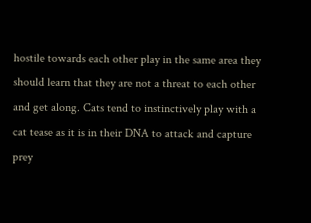hostile towards each other play in the same area they should learn that they are not a threat to each other and get along. Cats tend to instinctively play with a cat tease as it is in their DNA to attack and capture prey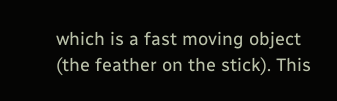which is a fast moving object (the feather on the stick). This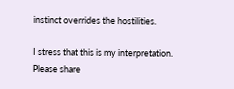instinct overrides the hostilities.

I stress that this is my interpretation. Please share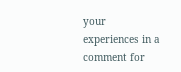your experiences in a comment for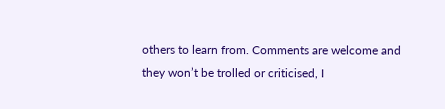others to learn from. Comments are welcome and they won’t be trolled or criticised, I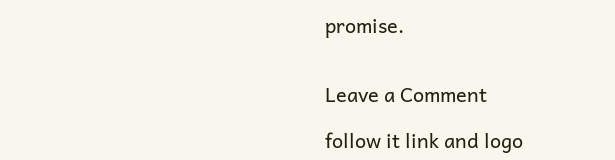promise.


Leave a Comment

follow it link and logo